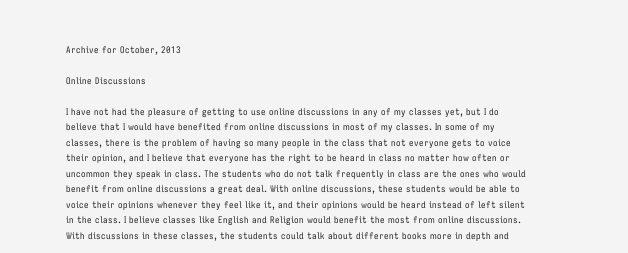Archive for October, 2013

Online Discussions

I have not had the pleasure of getting to use online discussions in any of my classes yet, but I do believe that I would have benefited from online discussions in most of my classes. In some of my classes, there is the problem of having so many people in the class that not everyone gets to voice their opinion, and I believe that everyone has the right to be heard in class no matter how often or uncommon they speak in class. The students who do not talk frequently in class are the ones who would benefit from online discussions a great deal. With online discussions, these students would be able to voice their opinions whenever they feel like it, and their opinions would be heard instead of left silent in the class. I believe classes like English and Religion would benefit the most from online discussions. With discussions in these classes, the students could talk about different books more in depth and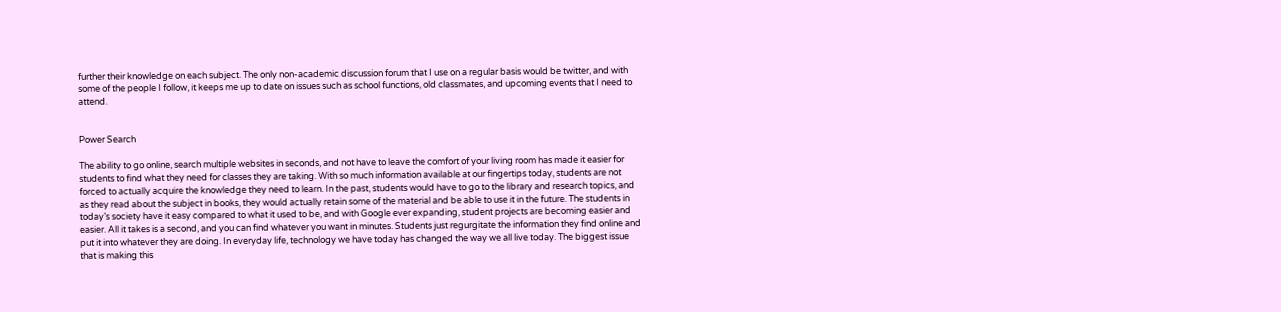further their knowledge on each subject. The only non-academic discussion forum that I use on a regular basis would be twitter, and with some of the people I follow, it keeps me up to date on issues such as school functions, old classmates, and upcoming events that I need to attend.


Power Search

The ability to go online, search multiple websites in seconds, and not have to leave the comfort of your living room has made it easier for students to find what they need for classes they are taking. With so much information available at our fingertips today, students are not forced to actually acquire the knowledge they need to learn. In the past, students would have to go to the library and research topics, and as they read about the subject in books, they would actually retain some of the material and be able to use it in the future. The students in today’s society have it easy compared to what it used to be, and with Google ever expanding, student projects are becoming easier and easier. All it takes is a second, and you can find whatever you want in minutes. Students just regurgitate the information they find online and put it into whatever they are doing. In everyday life, technology we have today has changed the way we all live today. The biggest issue that is making this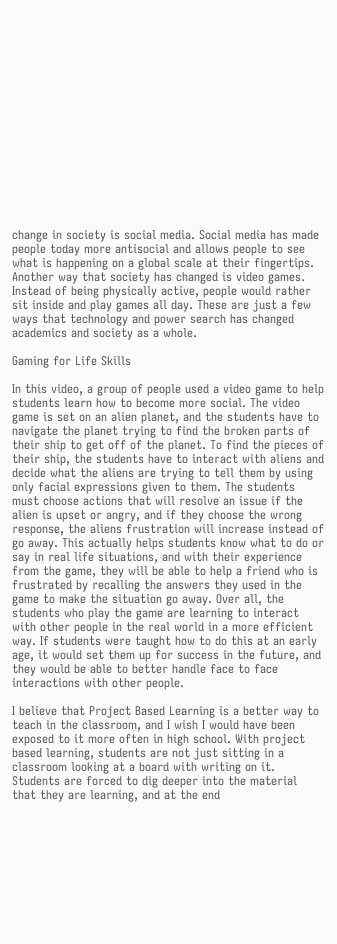change in society is social media. Social media has made people today more antisocial and allows people to see what is happening on a global scale at their fingertips. Another way that society has changed is video games. Instead of being physically active, people would rather sit inside and play games all day. These are just a few ways that technology and power search has changed academics and society as a whole.

Gaming for Life Skills

In this video, a group of people used a video game to help students learn how to become more social. The video game is set on an alien planet, and the students have to navigate the planet trying to find the broken parts of their ship to get off of the planet. To find the pieces of their ship, the students have to interact with aliens and decide what the aliens are trying to tell them by using only facial expressions given to them. The students must choose actions that will resolve an issue if the alien is upset or angry, and if they choose the wrong response, the aliens frustration will increase instead of go away. This actually helps students know what to do or say in real life situations, and with their experience from the game, they will be able to help a friend who is frustrated by recalling the answers they used in the game to make the situation go away. Over all, the students who play the game are learning to interact with other people in the real world in a more efficient way. If students were taught how to do this at an early age, it would set them up for success in the future, and they would be able to better handle face to face interactions with other people.

I believe that Project Based Learning is a better way to teach in the classroom, and I wish I would have been exposed to it more often in high school. With project based learning, students are not just sitting in a classroom looking at a board with writing on it. Students are forced to dig deeper into the material that they are learning, and at the end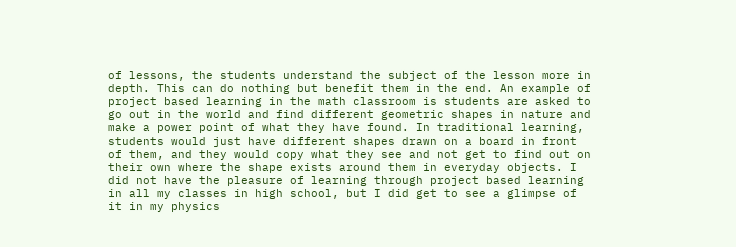of lessons, the students understand the subject of the lesson more in depth. This can do nothing but benefit them in the end. An example of project based learning in the math classroom is students are asked to go out in the world and find different geometric shapes in nature and make a power point of what they have found. In traditional learning, students would just have different shapes drawn on a board in front of them, and they would copy what they see and not get to find out on their own where the shape exists around them in everyday objects. I did not have the pleasure of learning through project based learning in all my classes in high school, but I did get to see a glimpse of it in my physics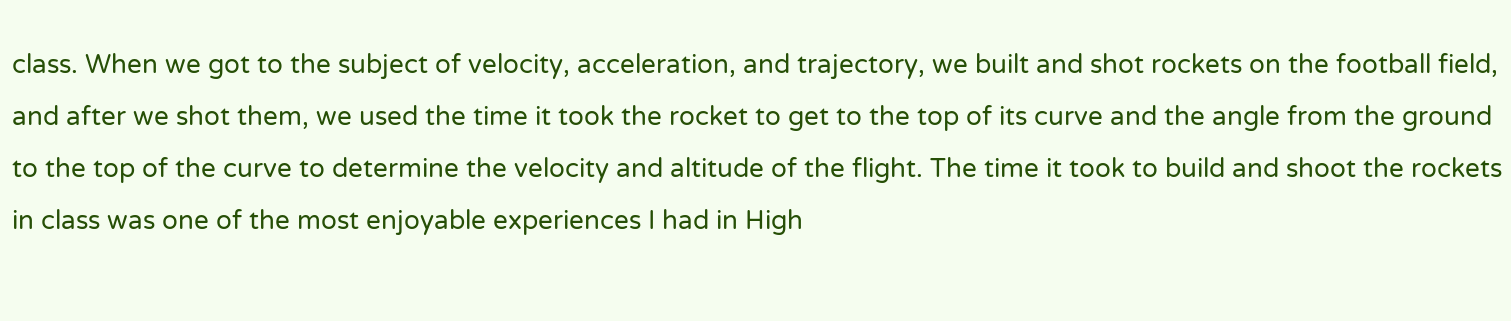class. When we got to the subject of velocity, acceleration, and trajectory, we built and shot rockets on the football field, and after we shot them, we used the time it took the rocket to get to the top of its curve and the angle from the ground to the top of the curve to determine the velocity and altitude of the flight. The time it took to build and shoot the rockets in class was one of the most enjoyable experiences I had in High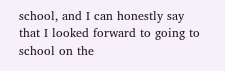school, and I can honestly say that I looked forward to going to school on the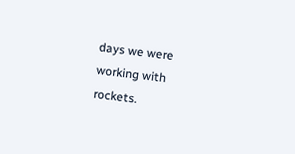days we were working with rockets.